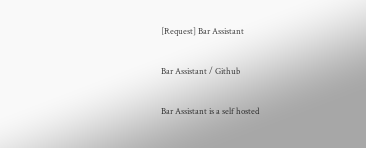[Request] Bar Assistant

Bar Assistant / Github

Bar Assistant is a self hosted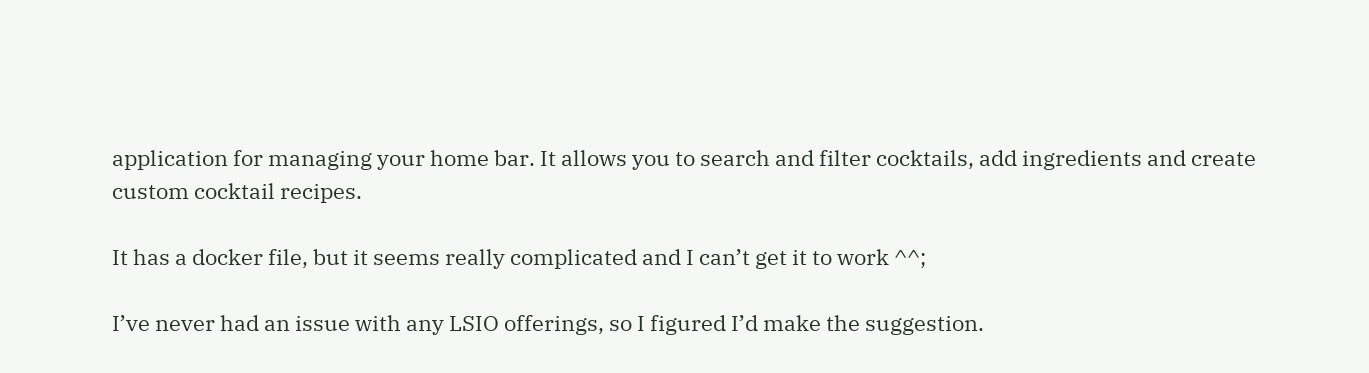application for managing your home bar. It allows you to search and filter cocktails, add ingredients and create custom cocktail recipes.

It has a docker file, but it seems really complicated and I can’t get it to work ^^;

I’ve never had an issue with any LSIO offerings, so I figured I’d make the suggestion.